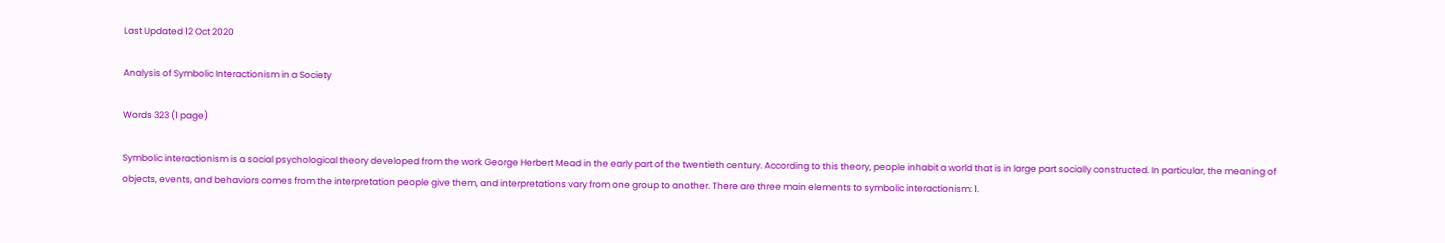Last Updated 12 Oct 2020

Analysis of Symbolic Interactionism in a Society

Words 323 (1 page)

Symbolic interactionism is a social psychological theory developed from the work George Herbert Mead in the early part of the twentieth century. According to this theory, people inhabit a world that is in large part socially constructed. In particular, the meaning of objects, events, and behaviors comes from the interpretation people give them, and interpretations vary from one group to another. There are three main elements to symbolic interactionism: 1.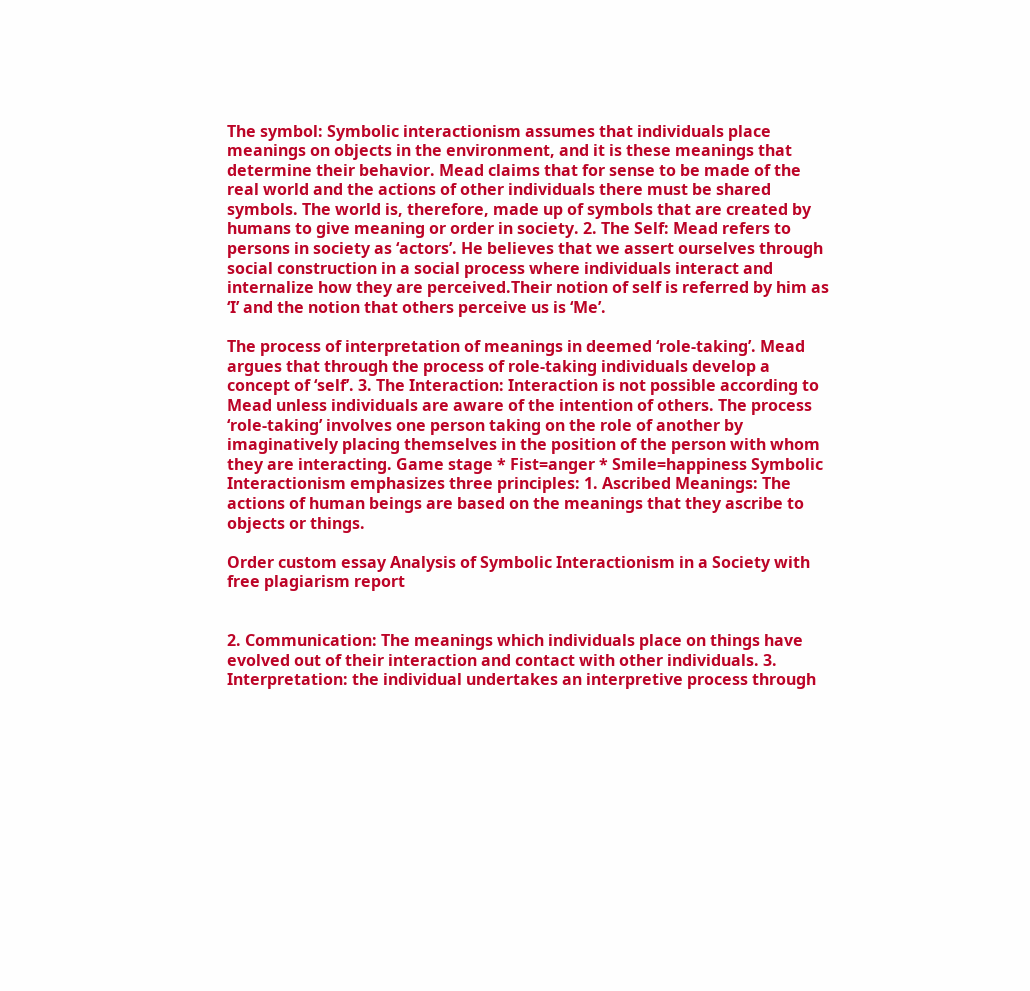The symbol: Symbolic interactionism assumes that individuals place meanings on objects in the environment, and it is these meanings that determine their behavior. Mead claims that for sense to be made of the real world and the actions of other individuals there must be shared symbols. The world is, therefore, made up of symbols that are created by humans to give meaning or order in society. 2. The Self: Mead refers to persons in society as ‘actors’. He believes that we assert ourselves through social construction in a social process where individuals interact and internalize how they are perceived.Their notion of self is referred by him as ‘I’ and the notion that others perceive us is ‘Me’.

The process of interpretation of meanings in deemed ‘role-taking’. Mead argues that through the process of role-taking individuals develop a concept of ‘self’. 3. The Interaction: Interaction is not possible according to Mead unless individuals are aware of the intention of others. The process ‘role-taking’ involves one person taking on the role of another by imaginatively placing themselves in the position of the person with whom they are interacting. Game stage * Fist=anger * Smile=happiness Symbolic Interactionism emphasizes three principles: 1. Ascribed Meanings: The actions of human beings are based on the meanings that they ascribe to objects or things.

Order custom essay Analysis of Symbolic Interactionism in a Society with free plagiarism report


2. Communication: The meanings which individuals place on things have evolved out of their interaction and contact with other individuals. 3. Interpretation: the individual undertakes an interpretive process through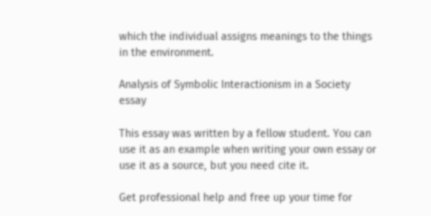which the individual assigns meanings to the things in the environment.

Analysis of Symbolic Interactionism in a Society essay

This essay was written by a fellow student. You can use it as an example when writing your own essay or use it as a source, but you need cite it.

Get professional help and free up your time for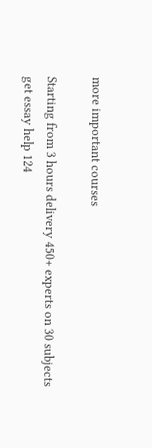more important courses

Starting from 3 hours delivery 450+ experts on 30 subjects
get essay help 124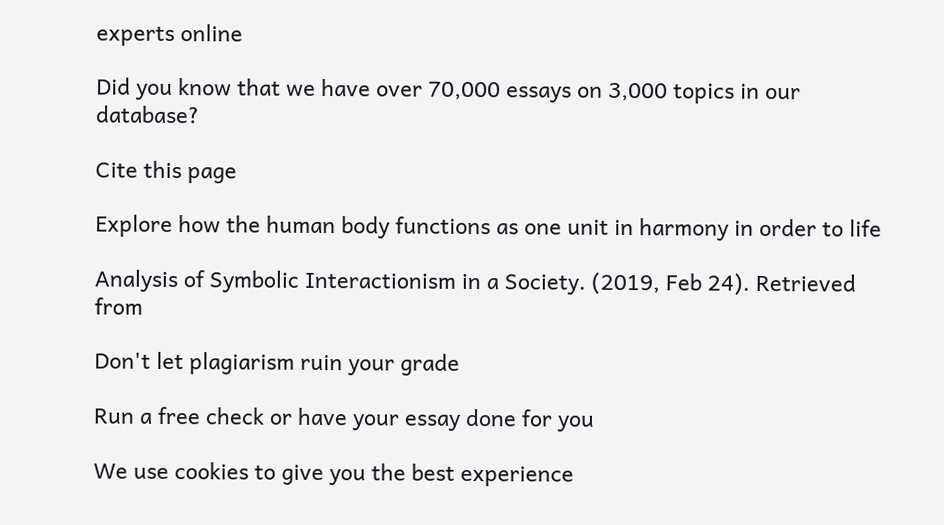experts online

Did you know that we have over 70,000 essays on 3,000 topics in our database?

Cite this page

Explore how the human body functions as one unit in harmony in order to life

Analysis of Symbolic Interactionism in a Society. (2019, Feb 24). Retrieved from

Don't let plagiarism ruin your grade

Run a free check or have your essay done for you

We use cookies to give you the best experience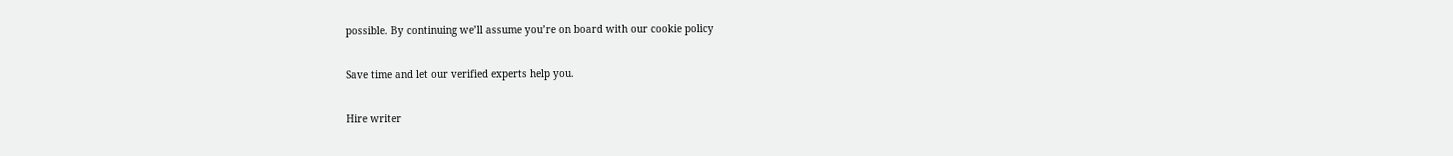possible. By continuing we’ll assume you’re on board with our cookie policy

Save time and let our verified experts help you.

Hire writer